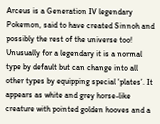Arceus is a Generation IV legendary Pokemon, said to have created Sinnoh and possibly the rest of the universe too! Unusually for a legendary it is a normal type by default but can change into all other types by equipping special ‘plates’. It appears as white and grey horse-like creature with pointed golden hooves and a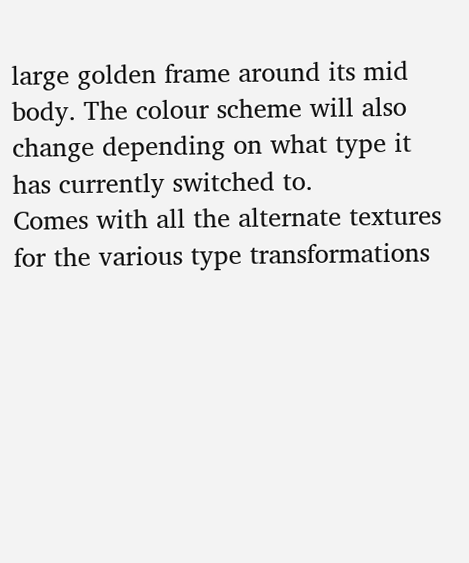large golden frame around its mid body. The colour scheme will also change depending on what type it has currently switched to.
Comes with all the alternate textures for the various type transformations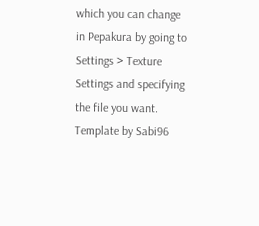which you can change in Pepakura by going to Settings > Texture Settings and specifying the file you want.
Template by Sabi96